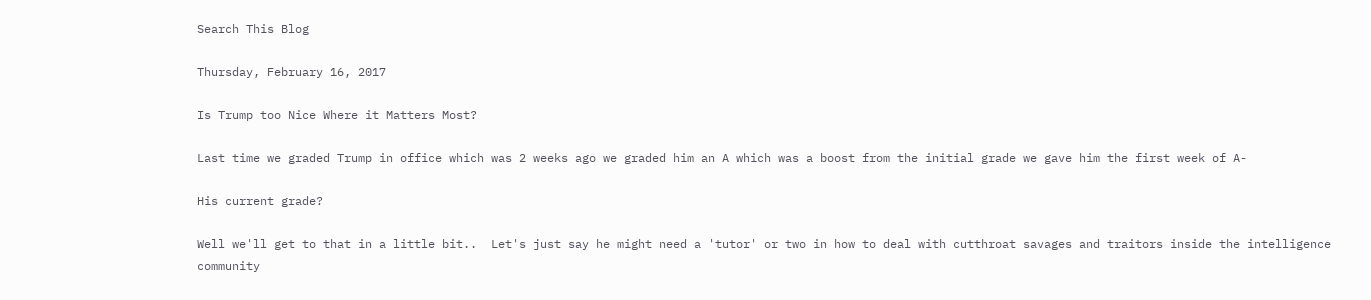Search This Blog

Thursday, February 16, 2017

Is Trump too Nice Where it Matters Most?

Last time we graded Trump in office which was 2 weeks ago we graded him an A which was a boost from the initial grade we gave him the first week of A-

His current grade?

Well we'll get to that in a little bit..  Let's just say he might need a 'tutor' or two in how to deal with cutthroat savages and traitors inside the intelligence community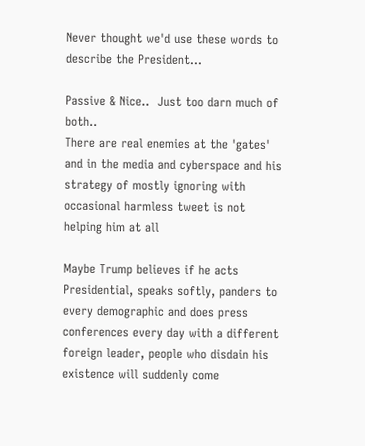Never thought we'd use these words to describe the President...

Passive & Nice..  Just too darn much of both..
There are real enemies at the 'gates' and in the media and cyberspace and his strategy of mostly ignoring with occasional harmless tweet is not helping him at all

Maybe Trump believes if he acts Presidential, speaks softly, panders to every demographic and does press conferences every day with a different foreign leader, people who disdain his existence will suddenly come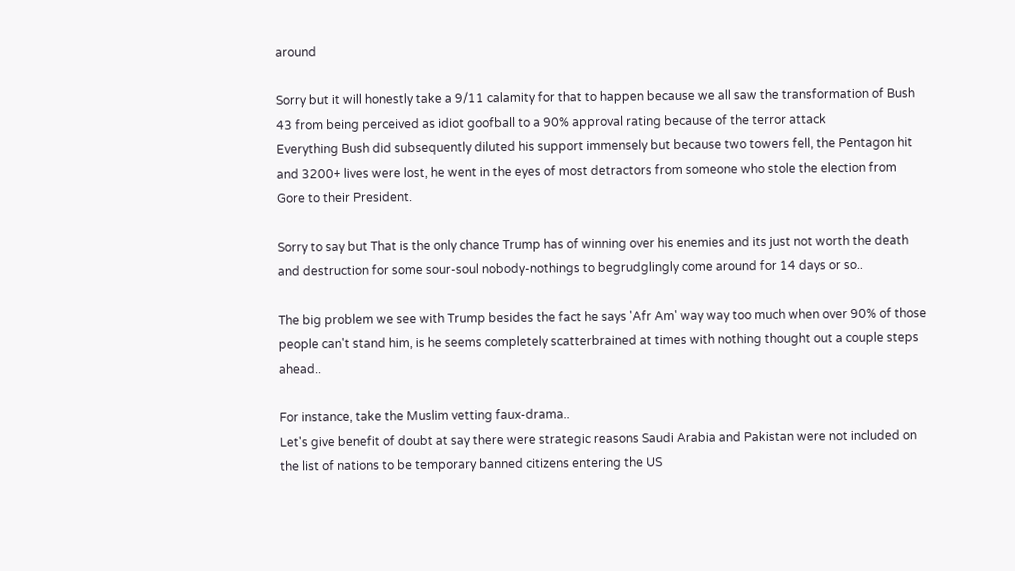around

Sorry but it will honestly take a 9/11 calamity for that to happen because we all saw the transformation of Bush 43 from being perceived as idiot goofball to a 90% approval rating because of the terror attack
Everything Bush did subsequently diluted his support immensely but because two towers fell, the Pentagon hit and 3200+ lives were lost, he went in the eyes of most detractors from someone who stole the election from Gore to their President.

Sorry to say but That is the only chance Trump has of winning over his enemies and its just not worth the death and destruction for some sour-soul nobody-nothings to begrudglingly come around for 14 days or so..

The big problem we see with Trump besides the fact he says 'Afr Am' way way too much when over 90% of those people can't stand him, is he seems completely scatterbrained at times with nothing thought out a couple steps ahead..

For instance, take the Muslim vetting faux-drama..
Let's give benefit of doubt at say there were strategic reasons Saudi Arabia and Pakistan were not included on the list of nations to be temporary banned citizens entering the US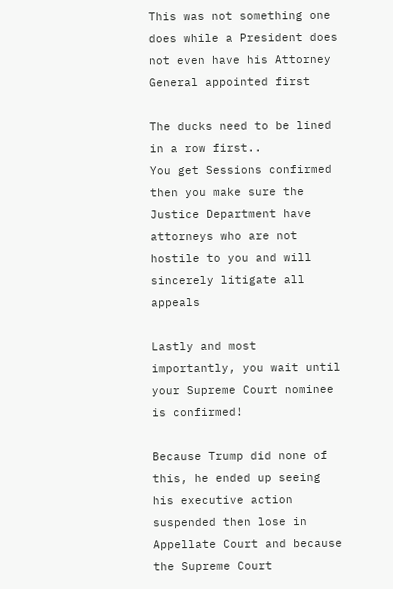This was not something one does while a President does not even have his Attorney General appointed first

The ducks need to be lined in a row first..
You get Sessions confirmed then you make sure the Justice Department have attorneys who are not hostile to you and will sincerely litigate all appeals

Lastly and most importantly, you wait until your Supreme Court nominee is confirmed!

Because Trump did none of this, he ended up seeing his executive action suspended then lose in Appellate Court and because the Supreme Court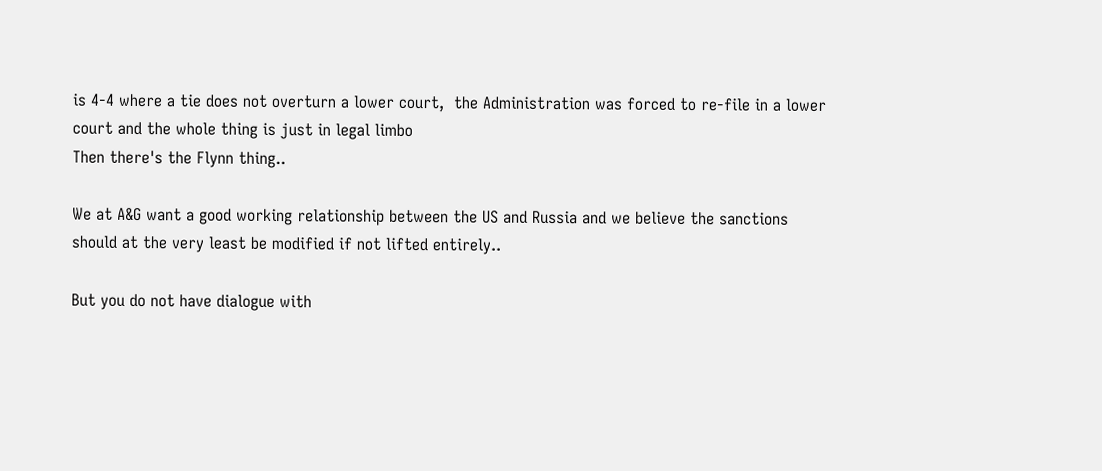is 4-4 where a tie does not overturn a lower court,  the Administration was forced to re-file in a lower court and the whole thing is just in legal limbo
Then there's the Flynn thing..

We at A&G want a good working relationship between the US and Russia and we believe the sanctions should at the very least be modified if not lifted entirely..

But you do not have dialogue with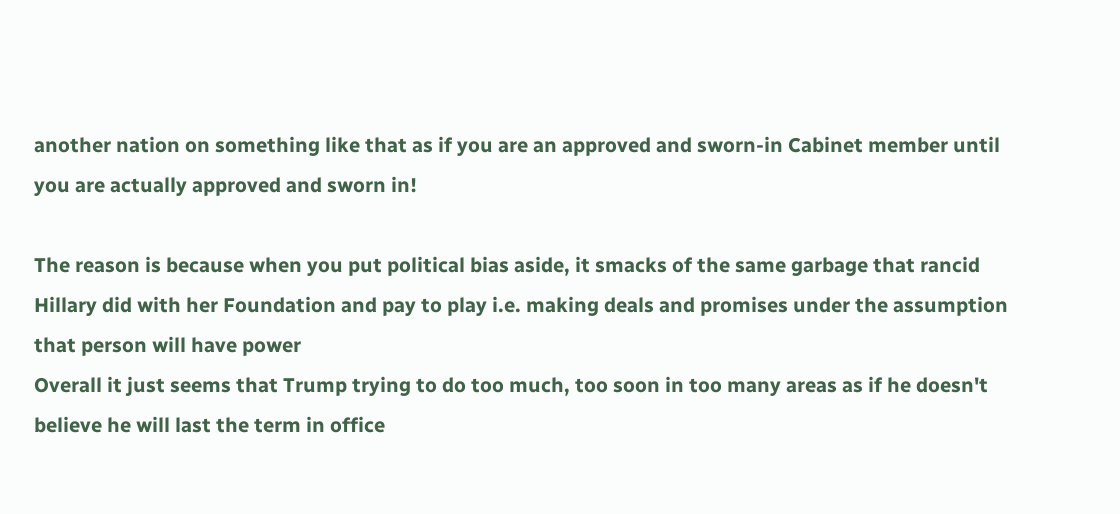another nation on something like that as if you are an approved and sworn-in Cabinet member until you are actually approved and sworn in!

The reason is because when you put political bias aside, it smacks of the same garbage that rancid Hillary did with her Foundation and pay to play i.e. making deals and promises under the assumption that person will have power
Overall it just seems that Trump trying to do too much, too soon in too many areas as if he doesn't believe he will last the term in office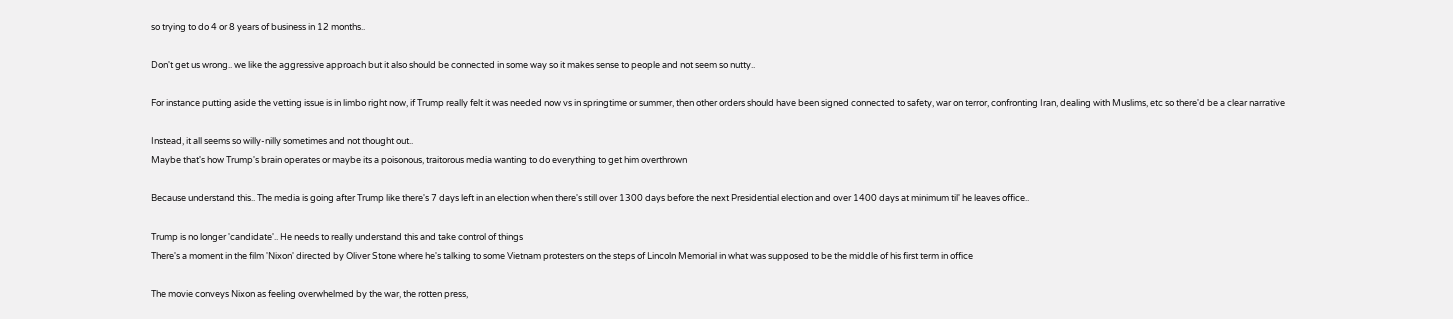so trying to do 4 or 8 years of business in 12 months..

Don't get us wrong.. we like the aggressive approach but it also should be connected in some way so it makes sense to people and not seem so nutty..

For instance putting aside the vetting issue is in limbo right now, if Trump really felt it was needed now vs in springtime or summer, then other orders should have been signed connected to safety, war on terror, confronting Iran, dealing with Muslims, etc so there'd be a clear narrative

Instead, it all seems so willy-nilly sometimes and not thought out..
Maybe that's how Trump's brain operates or maybe its a poisonous, traitorous media wanting to do everything to get him overthrown

Because understand this.. The media is going after Trump like there's 7 days left in an election when there's still over 1300 days before the next Presidential election and over 1400 days at minimum til' he leaves office..

Trump is no longer 'candidate'.. He needs to really understand this and take control of things
There's a moment in the film 'Nixon' directed by Oliver Stone where he's talking to some Vietnam protesters on the steps of Lincoln Memorial in what was supposed to be the middle of his first term in office

The movie conveys Nixon as feeling overwhelmed by the war, the rotten press,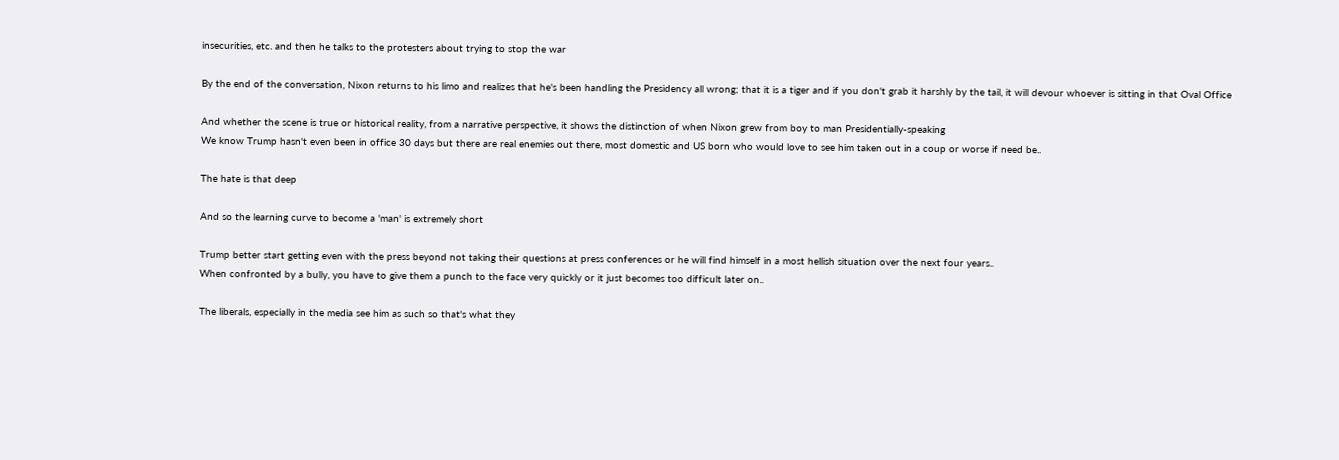insecurities, etc. and then he talks to the protesters about trying to stop the war

By the end of the conversation, Nixon returns to his limo and realizes that he's been handling the Presidency all wrong; that it is a tiger and if you don't grab it harshly by the tail, it will devour whoever is sitting in that Oval Office

And whether the scene is true or historical reality, from a narrative perspective, it shows the distinction of when Nixon grew from boy to man Presidentially-speaking
We know Trump hasn't even been in office 30 days but there are real enemies out there, most domestic and US born who would love to see him taken out in a coup or worse if need be..

The hate is that deep

And so the learning curve to become a 'man' is extremely short

Trump better start getting even with the press beyond not taking their questions at press conferences or he will find himself in a most hellish situation over the next four years..
When confronted by a bully, you have to give them a punch to the face very quickly or it just becomes too difficult later on..

The liberals, especially in the media see him as such so that's what they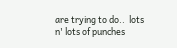are trying to do..  lots n' lots of punches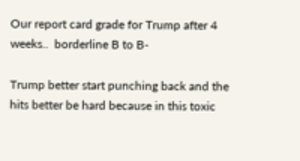Our report card grade for Trump after 4 weeks..  borderline B to B-

Trump better start punching back and the hits better be hard because in this toxic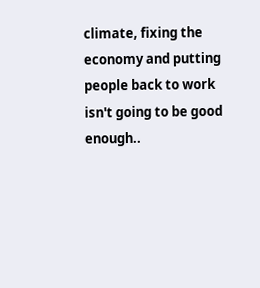climate, fixing the economy and putting people back to work isn't going to be good enough..